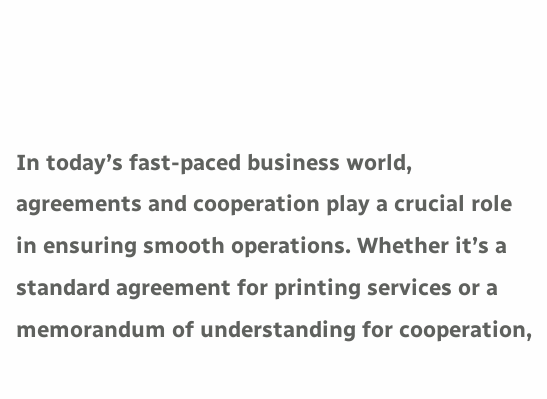In today’s fast-paced business world, agreements and cooperation play a crucial role in ensuring smooth operations. Whether it’s a standard agreement for printing services or a memorandum of understanding for cooperation,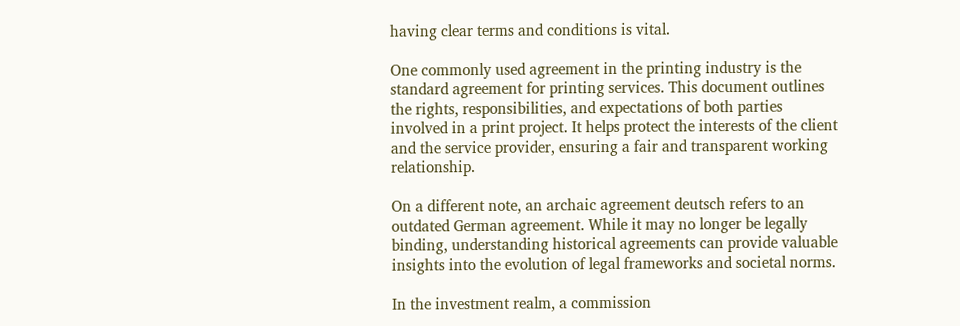having clear terms and conditions is vital.

One commonly used agreement in the printing industry is the standard agreement for printing services. This document outlines the rights, responsibilities, and expectations of both parties involved in a print project. It helps protect the interests of the client and the service provider, ensuring a fair and transparent working relationship.

On a different note, an archaic agreement deutsch refers to an outdated German agreement. While it may no longer be legally binding, understanding historical agreements can provide valuable insights into the evolution of legal frameworks and societal norms.

In the investment realm, a commission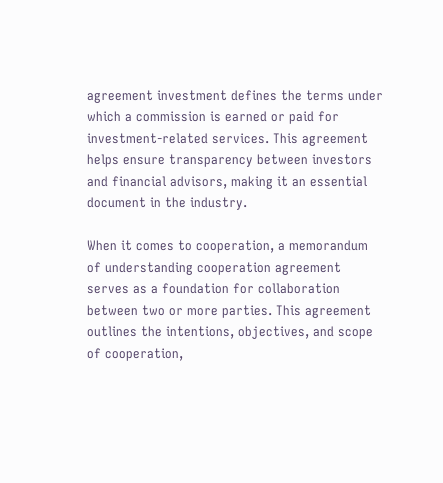agreement investment defines the terms under which a commission is earned or paid for investment-related services. This agreement helps ensure transparency between investors and financial advisors, making it an essential document in the industry.

When it comes to cooperation, a memorandum of understanding cooperation agreement serves as a foundation for collaboration between two or more parties. This agreement outlines the intentions, objectives, and scope of cooperation,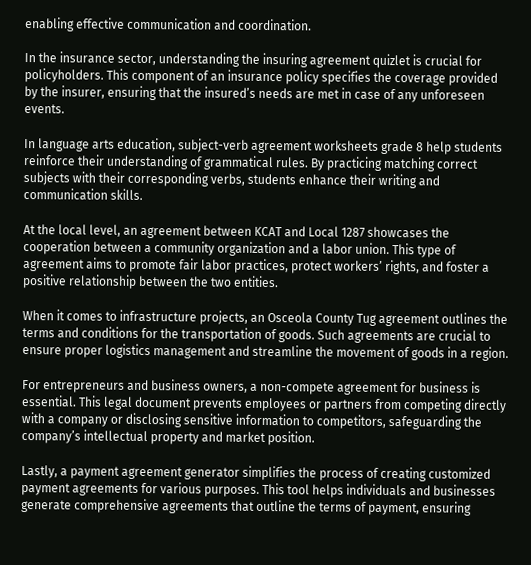enabling effective communication and coordination.

In the insurance sector, understanding the insuring agreement quizlet is crucial for policyholders. This component of an insurance policy specifies the coverage provided by the insurer, ensuring that the insured’s needs are met in case of any unforeseen events.

In language arts education, subject-verb agreement worksheets grade 8 help students reinforce their understanding of grammatical rules. By practicing matching correct subjects with their corresponding verbs, students enhance their writing and communication skills.

At the local level, an agreement between KCAT and Local 1287 showcases the cooperation between a community organization and a labor union. This type of agreement aims to promote fair labor practices, protect workers’ rights, and foster a positive relationship between the two entities.

When it comes to infrastructure projects, an Osceola County Tug agreement outlines the terms and conditions for the transportation of goods. Such agreements are crucial to ensure proper logistics management and streamline the movement of goods in a region.

For entrepreneurs and business owners, a non-compete agreement for business is essential. This legal document prevents employees or partners from competing directly with a company or disclosing sensitive information to competitors, safeguarding the company’s intellectual property and market position.

Lastly, a payment agreement generator simplifies the process of creating customized payment agreements for various purposes. This tool helps individuals and businesses generate comprehensive agreements that outline the terms of payment, ensuring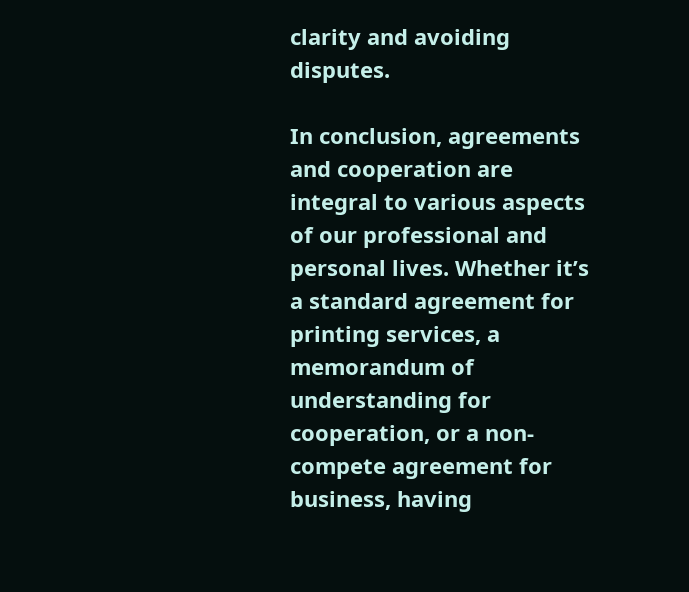clarity and avoiding disputes.

In conclusion, agreements and cooperation are integral to various aspects of our professional and personal lives. Whether it’s a standard agreement for printing services, a memorandum of understanding for cooperation, or a non-compete agreement for business, having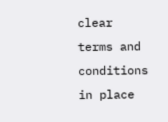clear terms and conditions in place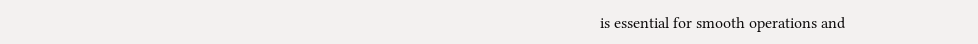is essential for smooth operations and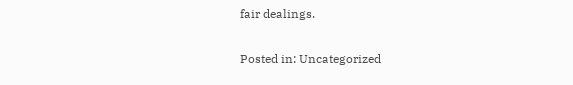fair dealings.

Posted in: Uncategorized